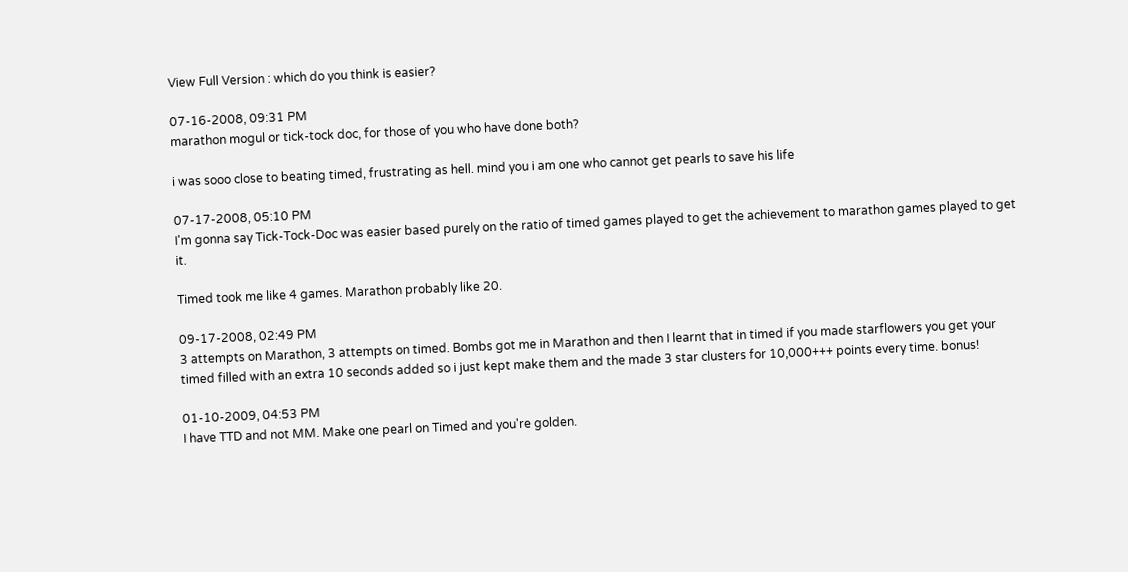View Full Version : which do you think is easier?

07-16-2008, 09:31 PM
marathon mogul or tick-tock doc, for those of you who have done both?

i was sooo close to beating timed, frustrating as hell. mind you i am one who cannot get pearls to save his life

07-17-2008, 05:10 PM
I'm gonna say Tick-Tock-Doc was easier based purely on the ratio of timed games played to get the achievement to marathon games played to get it.

Timed took me like 4 games. Marathon probably like 20.

09-17-2008, 02:49 PM
3 attempts on Marathon, 3 attempts on timed. Bombs got me in Marathon and then I learnt that in timed if you made starflowers you get your timed filled with an extra 10 seconds added so i just kept make them and the made 3 star clusters for 10,000+++ points every time. bonus!

01-10-2009, 04:53 PM
I have TTD and not MM. Make one pearl on Timed and you're golden.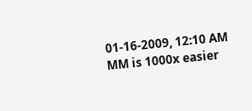01-16-2009, 12:10 AM
MM is 1000x easier